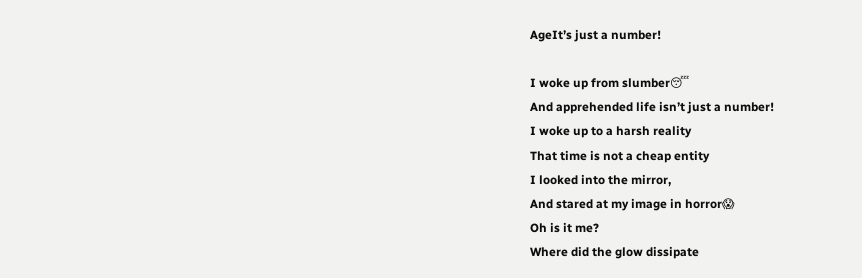AgeIt’s just a number!

I woke up from slumber😴
And apprehended life isn’t just a number!
I woke up to a harsh reality
That time is not a cheap entity
I looked into the mirror,
And stared at my image in horror😱
Oh is it me?
Where did the glow dissipate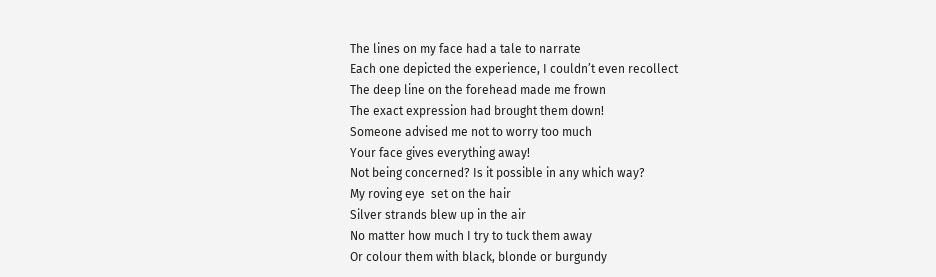The lines on my face had a tale to narrate
Each one depicted the experience, I couldn’t even recollect
The deep line on the forehead made me frown
The exact expression had brought them down!
Someone advised me not to worry too much
Your face gives everything away!
Not being concerned? Is it possible in any which way?
My roving eye  set on the hair
Silver strands blew up in the air
No matter how much I try to tuck them away
Or colour them with black, blonde or burgundy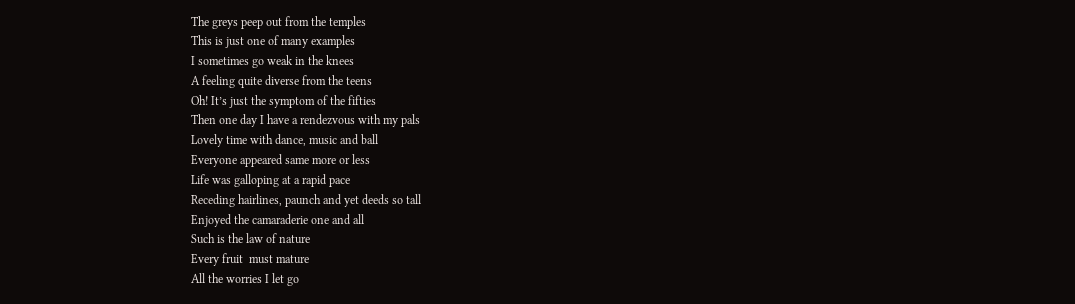The greys peep out from the temples
This is just one of many examples
I sometimes go weak in the knees
A feeling quite diverse from the teens
Oh! It’s just the symptom of the fifties
Then one day I have a rendezvous with my pals
Lovely time with dance, music and ball
Everyone appeared same more or less
Life was galloping at a rapid pace
Receding hairlines, paunch and yet deeds so tall
Enjoyed the camaraderie one and all
Such is the law of nature
Every fruit  must mature
All the worries I let go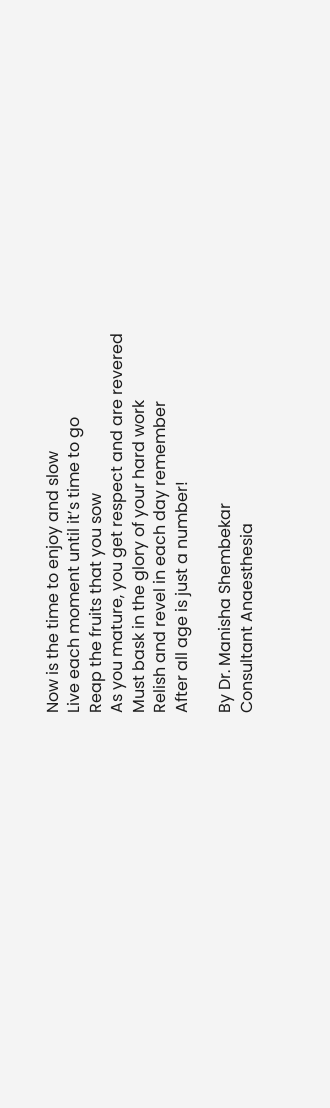Now is the time to enjoy and slow
Live each moment until it’s time to go
Reap the fruits that you sow
As you mature, you get respect and are revered
Must bask in the glory of your hard work
Relish and revel in each day remember
After all age is just a number!

By Dr. Manisha Shembekar
Consultant Anaesthesia